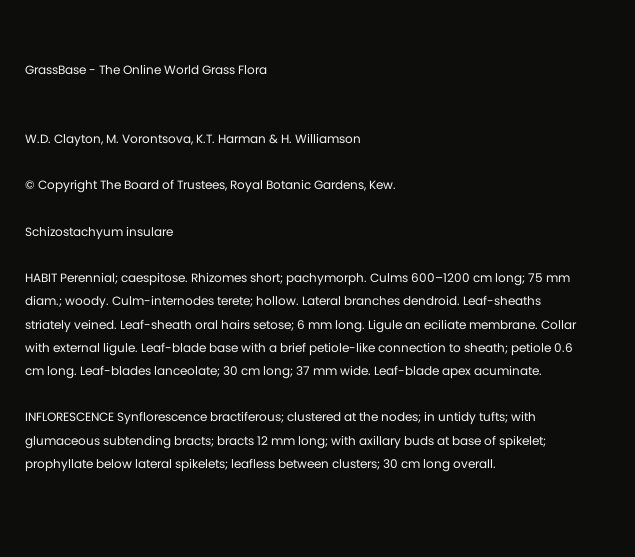GrassBase - The Online World Grass Flora


W.D. Clayton, M. Vorontsova, K.T. Harman & H. Williamson

© Copyright The Board of Trustees, Royal Botanic Gardens, Kew.

Schizostachyum insulare

HABIT Perennial; caespitose. Rhizomes short; pachymorph. Culms 600–1200 cm long; 75 mm diam.; woody. Culm-internodes terete; hollow. Lateral branches dendroid. Leaf-sheaths striately veined. Leaf-sheath oral hairs setose; 6 mm long. Ligule an eciliate membrane. Collar with external ligule. Leaf-blade base with a brief petiole-like connection to sheath; petiole 0.6 cm long. Leaf-blades lanceolate; 30 cm long; 37 mm wide. Leaf-blade apex acuminate.

INFLORESCENCE Synflorescence bractiferous; clustered at the nodes; in untidy tufts; with glumaceous subtending bracts; bracts 12 mm long; with axillary buds at base of spikelet; prophyllate below lateral spikelets; leafless between clusters; 30 cm long overall.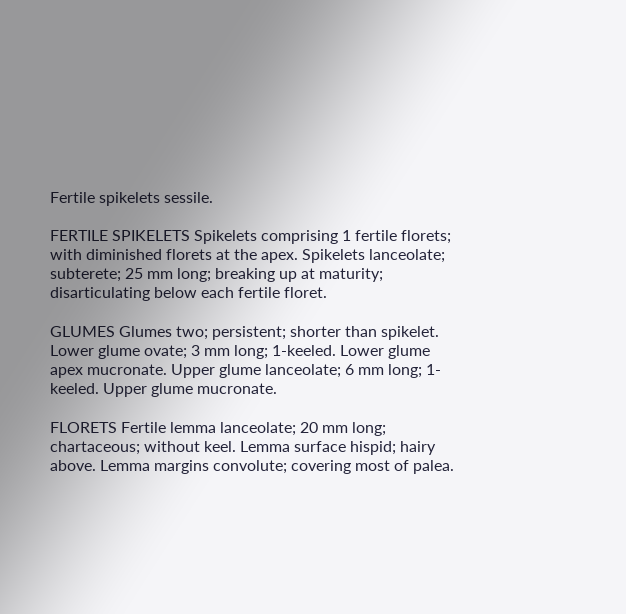Fertile spikelets sessile.

FERTILE SPIKELETS Spikelets comprising 1 fertile florets; with diminished florets at the apex. Spikelets lanceolate; subterete; 25 mm long; breaking up at maturity; disarticulating below each fertile floret.

GLUMES Glumes two; persistent; shorter than spikelet. Lower glume ovate; 3 mm long; 1-keeled. Lower glume apex mucronate. Upper glume lanceolate; 6 mm long; 1-keeled. Upper glume mucronate.

FLORETS Fertile lemma lanceolate; 20 mm long; chartaceous; without keel. Lemma surface hispid; hairy above. Lemma margins convolute; covering most of palea.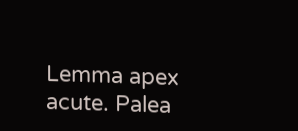Lemma apex acute. Palea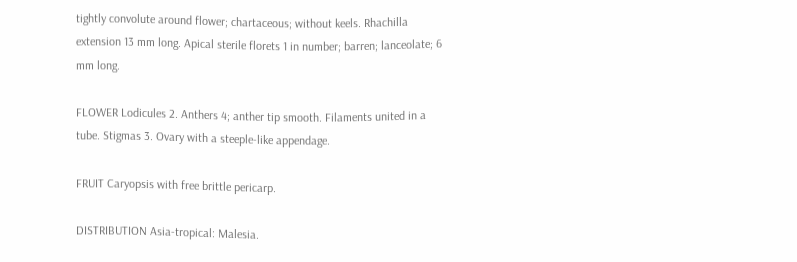tightly convolute around flower; chartaceous; without keels. Rhachilla extension 13 mm long. Apical sterile florets 1 in number; barren; lanceolate; 6 mm long.

FLOWER Lodicules 2. Anthers 4; anther tip smooth. Filaments united in a tube. Stigmas 3. Ovary with a steeple-like appendage.

FRUIT Caryopsis with free brittle pericarp.

DISTRIBUTION Asia-tropical: Malesia.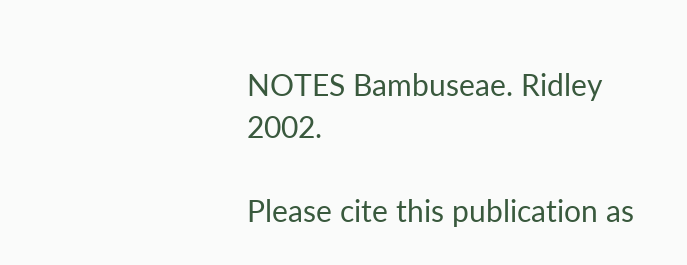NOTES Bambuseae. Ridley 2002.

Please cite this publication as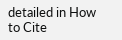detailed in How to Cite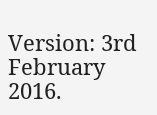Version: 3rd February 2016.